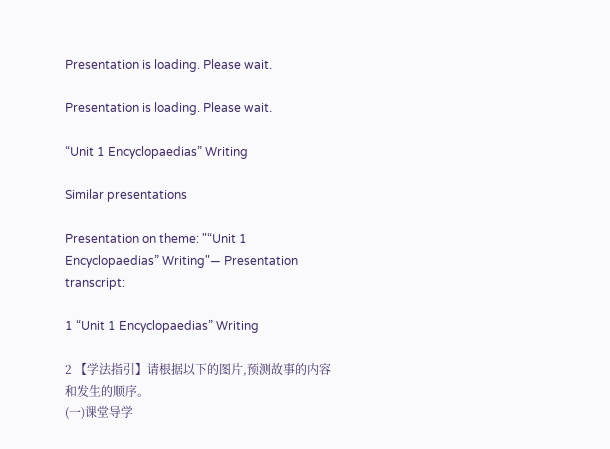Presentation is loading. Please wait.

Presentation is loading. Please wait.

“Unit 1 Encyclopaedias” Writing

Similar presentations

Presentation on theme: "“Unit 1 Encyclopaedias” Writing"— Presentation transcript:

1 “Unit 1 Encyclopaedias” Writing

2 【学法指引】请根据以下的图片,预测故事的内容和发生的顺序。
(一)课堂导学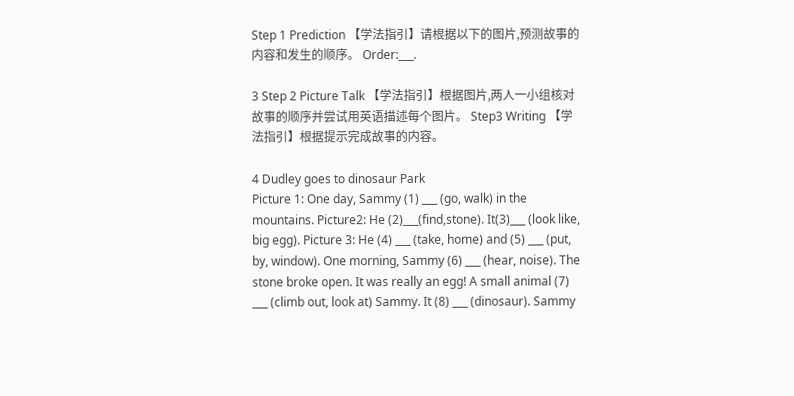Step 1 Prediction 【学法指引】请根据以下的图片,预测故事的内容和发生的顺序。 Order:___.

3 Step 2 Picture Talk 【学法指引】根据图片,两人一小组核对故事的顺序并尝试用英语描述每个图片。 Step3 Writing 【学法指引】根据提示完成故事的内容。

4 Dudley goes to dinosaur Park
Picture 1: One day, Sammy (1) ___ (go, walk) in the mountains. Picture2: He (2)___(find,stone). It(3)___ (look like, big egg). Picture 3: He (4) ___ (take, home) and (5) ___ (put, by, window). One morning, Sammy (6) ___ (hear, noise). The stone broke open. It was really an egg! A small animal (7) ___ (climb out, look at) Sammy. It (8) ___ (dinosaur). Sammy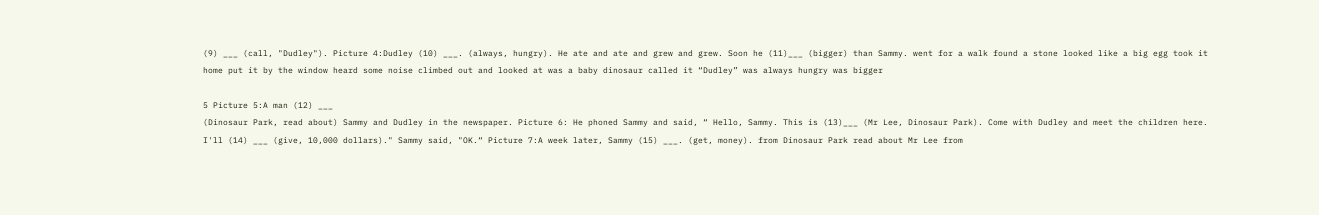(9) ___ (call, "Dudley"). Picture 4:Dudley (10) ___. (always, hungry). He ate and ate and grew and grew. Soon he (11)___ (bigger) than Sammy. went for a walk found a stone looked like a big egg took it home put it by the window heard some noise climbed out and looked at was a baby dinosaur called it “Dudley” was always hungry was bigger

5 Picture 5:A man (12) ___
(Dinosaur Park, read about) Sammy and Dudley in the newspaper. Picture 6: He phoned Sammy and said, “ Hello, Sammy. This is (13)___ (Mr Lee, Dinosaur Park). Come with Dudley and meet the children here. I'll (14) ___ (give, 10,000 dollars)." Sammy said, "OK.“ Picture 7:A week later, Sammy (15) ___. (get, money). from Dinosaur Park read about Mr Lee from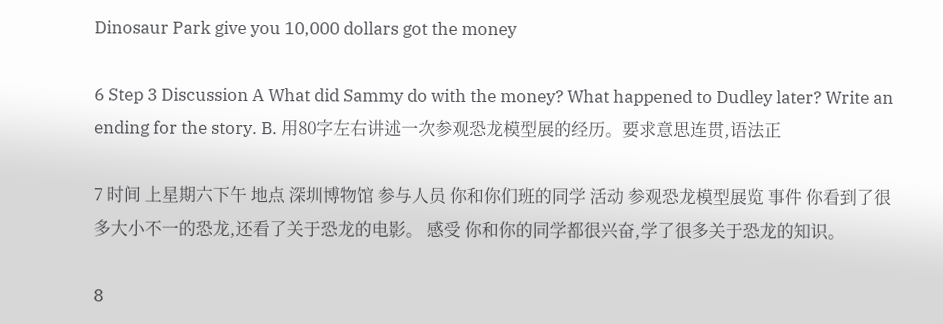Dinosaur Park give you 10,000 dollars got the money

6 Step 3 Discussion A What did Sammy do with the money? What happened to Dudley later? Write an ending for the story. B. 用80字左右讲述一次参观恐龙模型展的经历。要求意思连贯,语法正

7 时间 上星期六下午 地点 深圳博物馆 参与人员 你和你们班的同学 活动 参观恐龙模型展览 事件 你看到了很多大小不一的恐龙,还看了关于恐龙的电影。 感受 你和你的同学都很兴奋,学了很多关于恐龙的知识。

8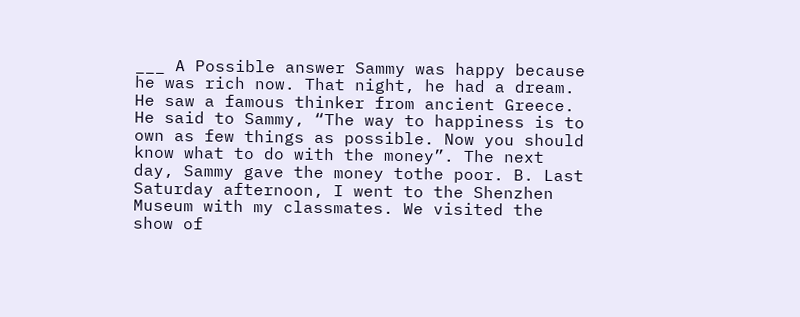___ A Possible answer Sammy was happy because he was rich now. That night, he had a dream. He saw a famous thinker from ancient Greece. He said to Sammy, “The way to happiness is to own as few things as possible. Now you should know what to do with the money”. The next day, Sammy gave the money tothe poor. B. Last Saturday afternoon, I went to the Shenzhen Museum with my classmates. We visited the show of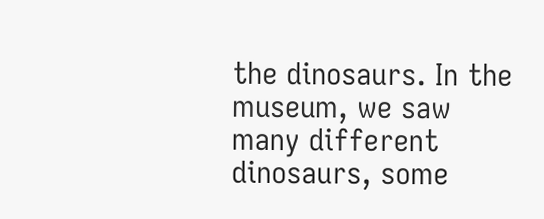the dinosaurs. In the museum, we saw many different dinosaurs, some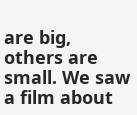are big, others are small. We saw a film about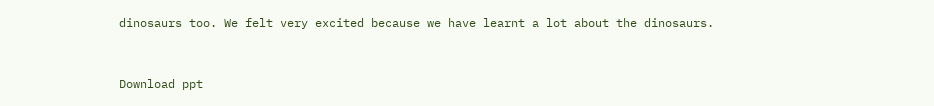dinosaurs too. We felt very excited because we have learnt a lot about the dinosaurs.


Download ppt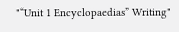"“Unit 1 Encyclopaedias” Writing"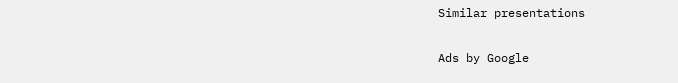Similar presentations

Ads by Google